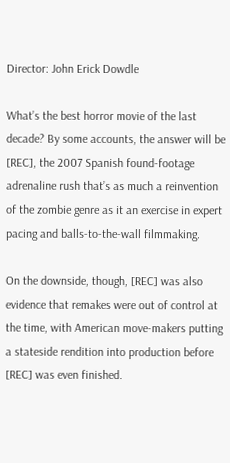Director: John Erick Dowdle

What’s the best horror movie of the last decade? By some accounts, the answer will be [REC], the 2007 Spanish found-footage adrenaline rush that’s as much a reinvention of the zombie genre as it an exercise in expert pacing and balls-to-the-wall filmmaking.

On the downside, though, [REC] was also evidence that remakes were out of control at the time, with American move-makers putting a stateside rendition into production before [REC] was even finished.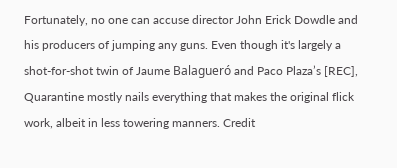Fortunately, no one can accuse director John Erick Dowdle and his producers of jumping any guns. Even though it's largely a shot-for-shot twin of Jaume Balagueró and Paco Plaza’s [REC], Quarantine mostly nails everything that makes the original flick work, albeit in less towering manners. Credit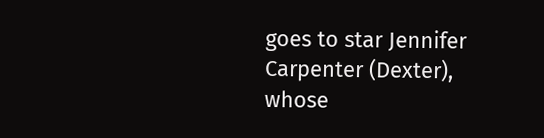goes to star Jennifer Carpenter (Dexter), whose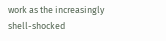work as the increasingly shell-shocked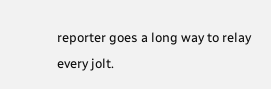reporter goes a long way to relay every jolt.